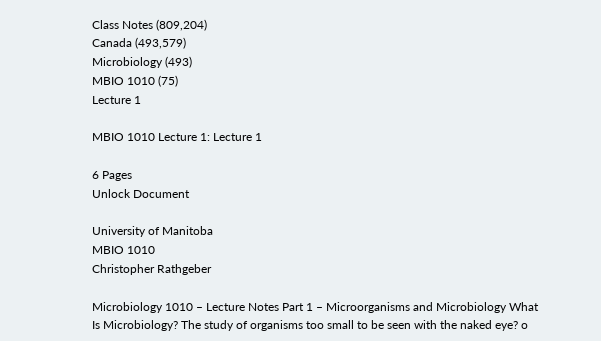Class Notes (809,204)
Canada (493,579)
Microbiology (493)
MBIO 1010 (75)
Lecture 1

MBIO 1010 Lecture 1: Lecture 1

6 Pages
Unlock Document

University of Manitoba
MBIO 1010
Christopher Rathgeber

Microbiology 1010 – Lecture Notes Part 1 – Microorganisms and Microbiology What Is Microbiology? The study of organisms too small to be seen with the naked eye? o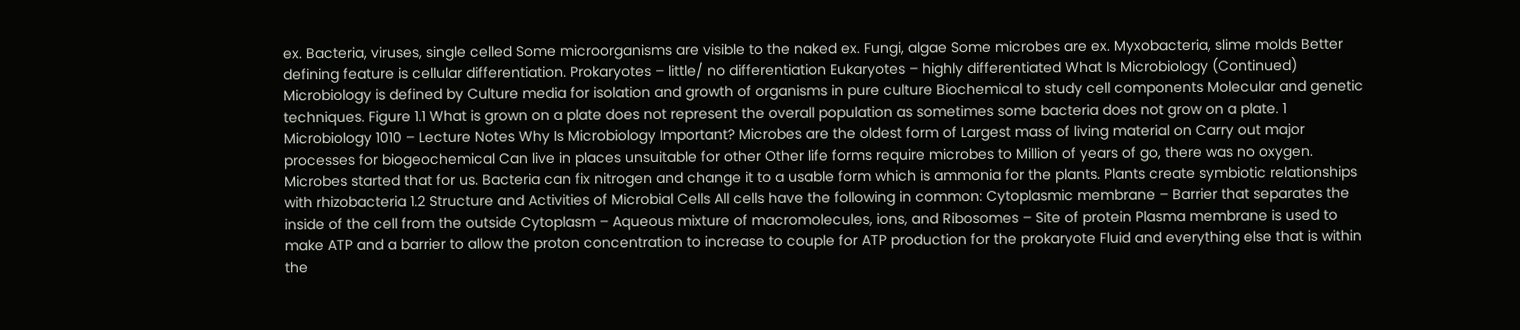ex. Bacteria, viruses, single celled Some microorganisms are visible to the naked ex. Fungi, algae Some microbes are ex. Myxobacteria, slime molds Better defining feature is cellular differentiation. Prokaryotes – little/ no differentiation Eukaryotes – highly differentiated What Is Microbiology (Continued) Microbiology is defined by Culture media for isolation and growth of organisms in pure culture Biochemical to study cell components Molecular and genetic techniques. Figure 1.1 What is grown on a plate does not represent the overall population as sometimes some bacteria does not grow on a plate. 1 Microbiology 1010 – Lecture Notes Why Is Microbiology Important? Microbes are the oldest form of Largest mass of living material on Carry out major processes for biogeochemical Can live in places unsuitable for other Other life forms require microbes to Million of years of go, there was no oxygen. Microbes started that for us. Bacteria can fix nitrogen and change it to a usable form which is ammonia for the plants. Plants create symbiotic relationships with rhizobacteria 1.2 Structure and Activities of Microbial Cells All cells have the following in common: Cytoplasmic membrane – Barrier that separates the inside of the cell from the outside Cytoplasm – Aqueous mixture of macromolecules, ions, and Ribosomes – Site of protein Plasma membrane is used to make ATP and a barrier to allow the proton concentration to increase to couple for ATP production for the prokaryote Fluid and everything else that is within the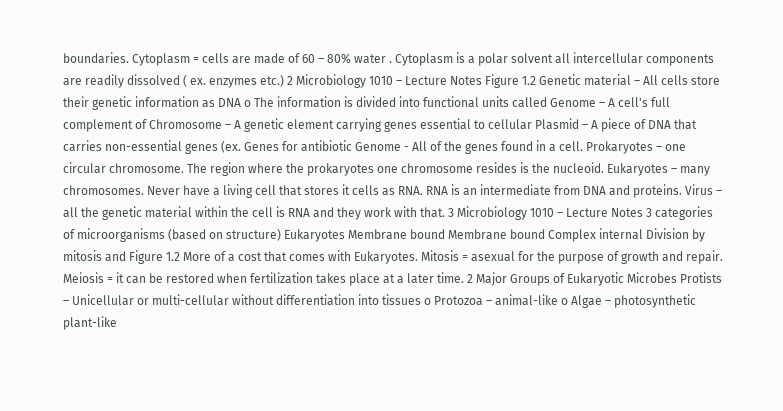boundaries. Cytoplasm = cells are made of 60 – 80% water . Cytoplasm is a polar solvent all intercellular components are readily dissolved ( ex. enzymes etc.) 2 Microbiology 1010 – Lecture Notes Figure 1.2 Genetic material – All cells store their genetic information as DNA o The information is divided into functional units called Genome – A cell's full complement of Chromosome – A genetic element carrying genes essential to cellular Plasmid – A piece of DNA that carries non-essential genes (ex. Genes for antibiotic Genome - All of the genes found in a cell. Prokaryotes – one circular chromosome. The region where the prokaryotes one chromosome resides is the nucleoid. Eukaryotes – many chromosomes. Never have a living cell that stores it cells as RNA. RNA is an intermediate from DNA and proteins. Virus – all the genetic material within the cell is RNA and they work with that. 3 Microbiology 1010 – Lecture Notes 3 categories of microorganisms (based on structure) Eukaryotes Membrane bound Membrane bound Complex internal Division by mitosis and Figure 1.2 More of a cost that comes with Eukaryotes. Mitosis = asexual for the purpose of growth and repair. Meiosis = it can be restored when fertilization takes place at a later time. 2 Major Groups of Eukaryotic Microbes Protists – Unicellular or multi-cellular without differentiation into tissues o Protozoa – animal-like o Algae – photosynthetic plant-like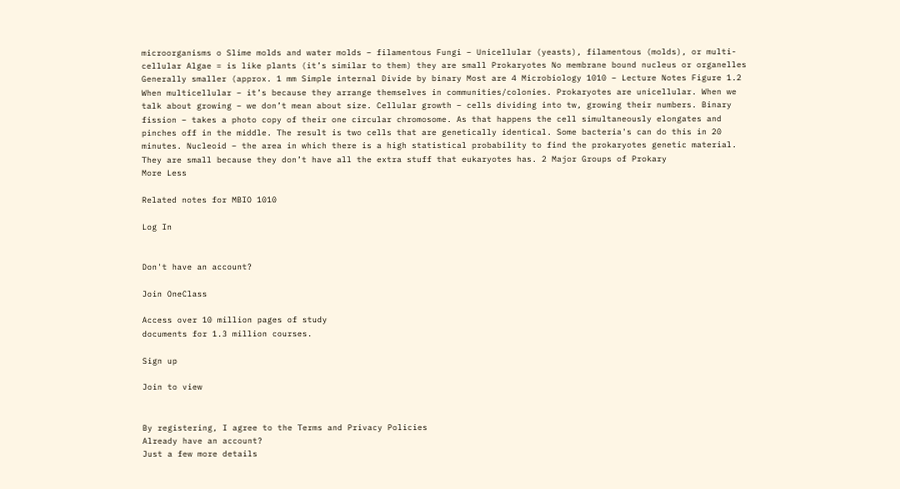microorganisms o Slime molds and water molds – filamentous Fungi – Unicellular (yeasts), filamentous (molds), or multi-cellular Algae = is like plants (it’s similar to them) they are small Prokaryotes No membrane bound nucleus or organelles Generally smaller (approx. 1 mm Simple internal Divide by binary Most are 4 Microbiology 1010 – Lecture Notes Figure 1.2 When multicellular – it’s because they arrange themselves in communities/colonies. Prokaryotes are unicellular. When we talk about growing – we don’t mean about size. Cellular growth – cells dividing into tw, growing their numbers. Binary fission – takes a photo copy of their one circular chromosome. As that happens the cell simultaneously elongates and pinches off in the middle. The result is two cells that are genetically identical. Some bacteria's can do this in 20 minutes. Nucleoid – the area in which there is a high statistical probability to find the prokaryotes genetic material. They are small because they don’t have all the extra stuff that eukaryotes has. 2 Major Groups of Prokary
More Less

Related notes for MBIO 1010

Log In


Don't have an account?

Join OneClass

Access over 10 million pages of study
documents for 1.3 million courses.

Sign up

Join to view


By registering, I agree to the Terms and Privacy Policies
Already have an account?
Just a few more details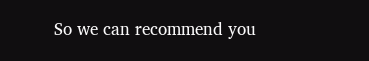So we can recommend you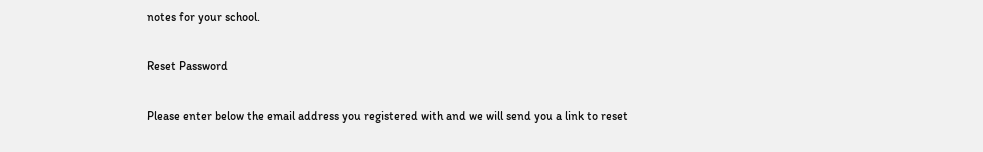notes for your school.

Reset Password

Please enter below the email address you registered with and we will send you a link to reset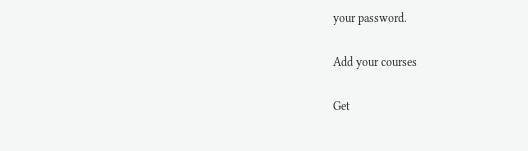your password.

Add your courses

Get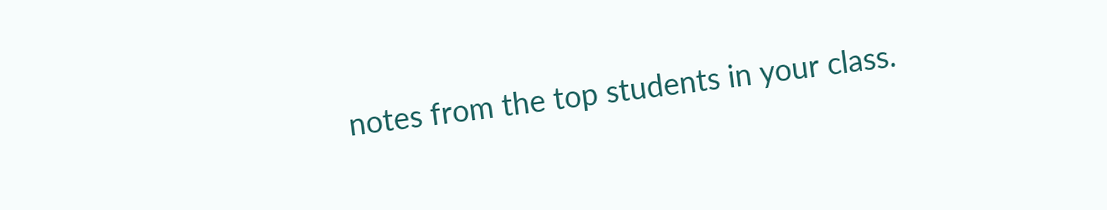notes from the top students in your class.